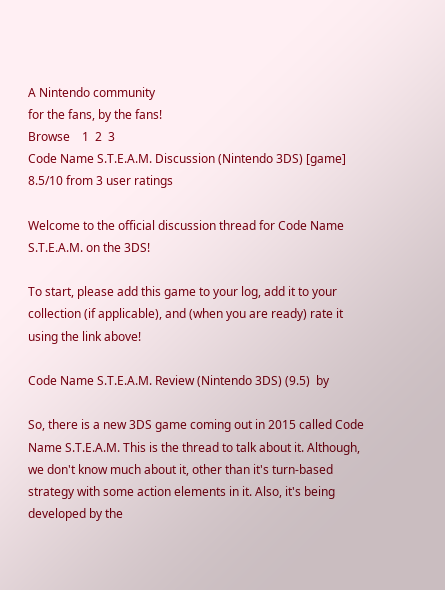A Nintendo community
for the fans, by the fans!
Browse    1  2  3
Code Name S.T.E.A.M. Discussion (Nintendo 3DS) [game]
8.5/10 from 3 user ratings

Welcome to the official discussion thread for Code Name S.T.E.A.M. on the 3DS!

To start, please add this game to your log, add it to your collection (if applicable), and (when you are ready) rate it using the link above!

Code Name S.T.E.A.M. Review (Nintendo 3DS) (9.5)  by

So, there is a new 3DS game coming out in 2015 called Code Name S.T.E.A.M. This is the thread to talk about it. Although, we don't know much about it, other than it's turn-based strategy with some action elements in it. Also, it's being developed by the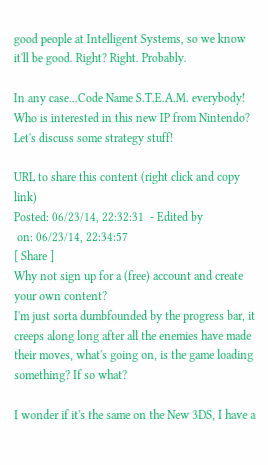good people at Intelligent Systems, so we know it'll be good. Right? Right. Probably.

In any case...Code Name S.T.E.A.M. everybody! Who is interested in this new IP from Nintendo? Let's discuss some strategy stuff!

URL to share this content (right click and copy link)
Posted: 06/23/14, 22:32:31  - Edited by
 on: 06/23/14, 22:34:57
[ Share ]
Why not sign up for a (free) account and create your own content?
I'm just sorta dumbfounded by the progress bar, it creeps along long after all the enemies have made their moves, what's going on, is the game loading something? If so what?

I wonder if it's the same on the New 3DS, I have a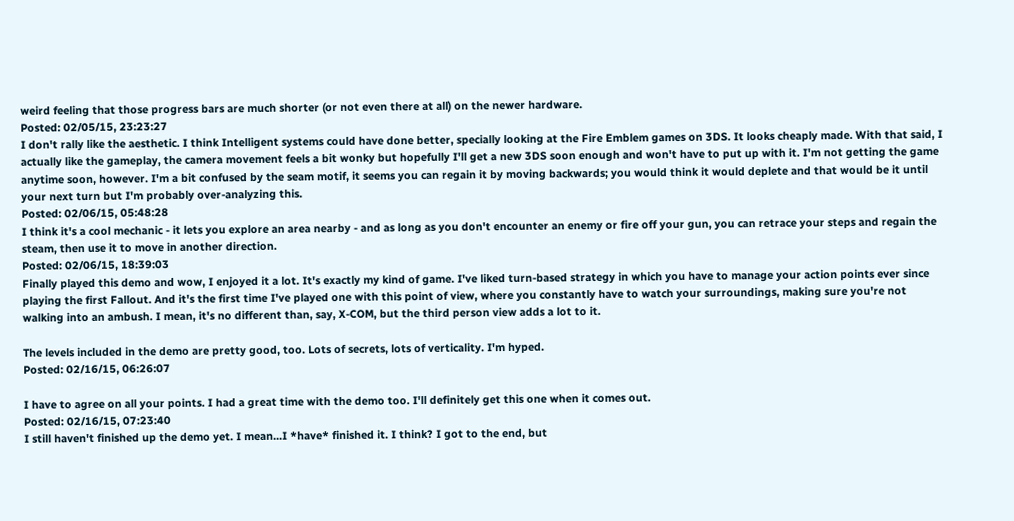weird feeling that those progress bars are much shorter (or not even there at all) on the newer hardware.
Posted: 02/05/15, 23:23:27
I don't rally like the aesthetic. I think Intelligent systems could have done better, specially looking at the Fire Emblem games on 3DS. It looks cheaply made. With that said, I actually like the gameplay, the camera movement feels a bit wonky but hopefully I'll get a new 3DS soon enough and won't have to put up with it. I'm not getting the game anytime soon, however. I'm a bit confused by the seam motif, it seems you can regain it by moving backwards; you would think it would deplete and that would be it until your next turn but I'm probably over-analyzing this.
Posted: 02/06/15, 05:48:28
I think it's a cool mechanic - it lets you explore an area nearby - and as long as you don't encounter an enemy or fire off your gun, you can retrace your steps and regain the steam, then use it to move in another direction.
Posted: 02/06/15, 18:39:03
Finally played this demo and wow, I enjoyed it a lot. It's exactly my kind of game. I've liked turn-based strategy in which you have to manage your action points ever since playing the first Fallout. And it's the first time I've played one with this point of view, where you constantly have to watch your surroundings, making sure you're not walking into an ambush. I mean, it's no different than, say, X-COM, but the third person view adds a lot to it.

The levels included in the demo are pretty good, too. Lots of secrets, lots of verticality. I'm hyped.
Posted: 02/16/15, 06:26:07

I have to agree on all your points. I had a great time with the demo too. I'll definitely get this one when it comes out.
Posted: 02/16/15, 07:23:40
I still haven't finished up the demo yet. I mean...I *have* finished it. I think? I got to the end, but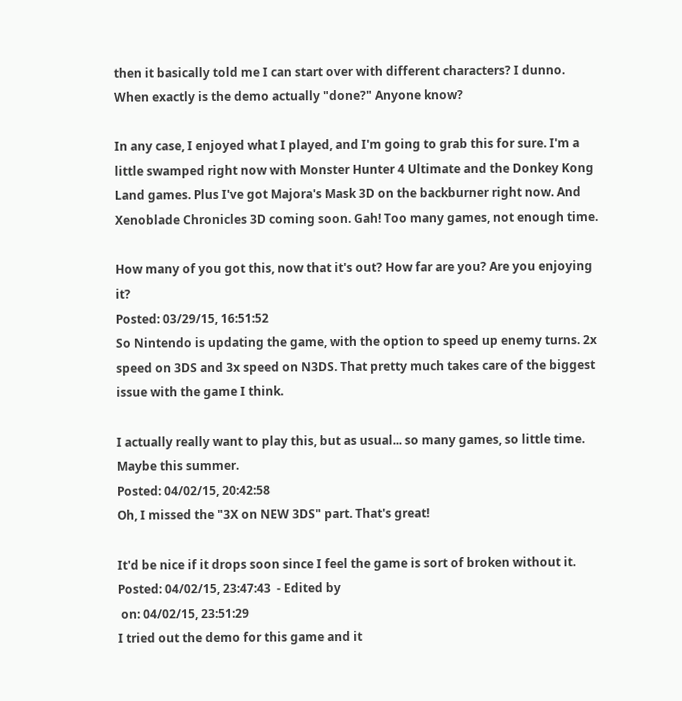then it basically told me I can start over with different characters? I dunno. When exactly is the demo actually "done?" Anyone know?

In any case, I enjoyed what I played, and I'm going to grab this for sure. I'm a little swamped right now with Monster Hunter 4 Ultimate and the Donkey Kong Land games. Plus I've got Majora's Mask 3D on the backburner right now. And Xenoblade Chronicles 3D coming soon. Gah! Too many games, not enough time.

How many of you got this, now that it's out? How far are you? Are you enjoying it?
Posted: 03/29/15, 16:51:52
So Nintendo is updating the game, with the option to speed up enemy turns. 2x speed on 3DS and 3x speed on N3DS. That pretty much takes care of the biggest issue with the game I think.

I actually really want to play this, but as usual... so many games, so little time. Maybe this summer.
Posted: 04/02/15, 20:42:58
Oh, I missed the "3X on NEW 3DS" part. That's great!

It'd be nice if it drops soon since I feel the game is sort of broken without it.
Posted: 04/02/15, 23:47:43  - Edited by
 on: 04/02/15, 23:51:29
I tried out the demo for this game and it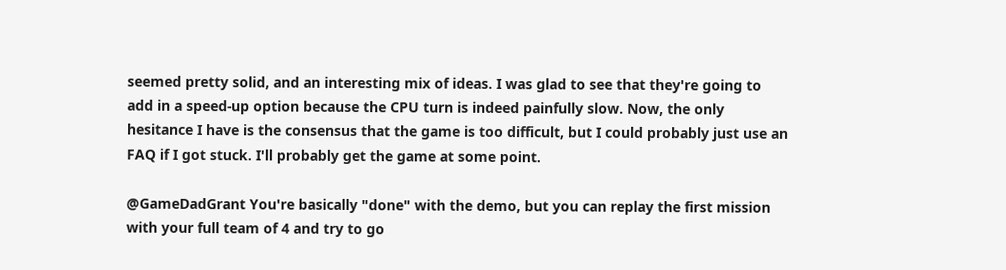seemed pretty solid, and an interesting mix of ideas. I was glad to see that they're going to add in a speed-up option because the CPU turn is indeed painfully slow. Now, the only hesitance I have is the consensus that the game is too difficult, but I could probably just use an FAQ if I got stuck. I'll probably get the game at some point.

@GameDadGrant You're basically "done" with the demo, but you can replay the first mission with your full team of 4 and try to go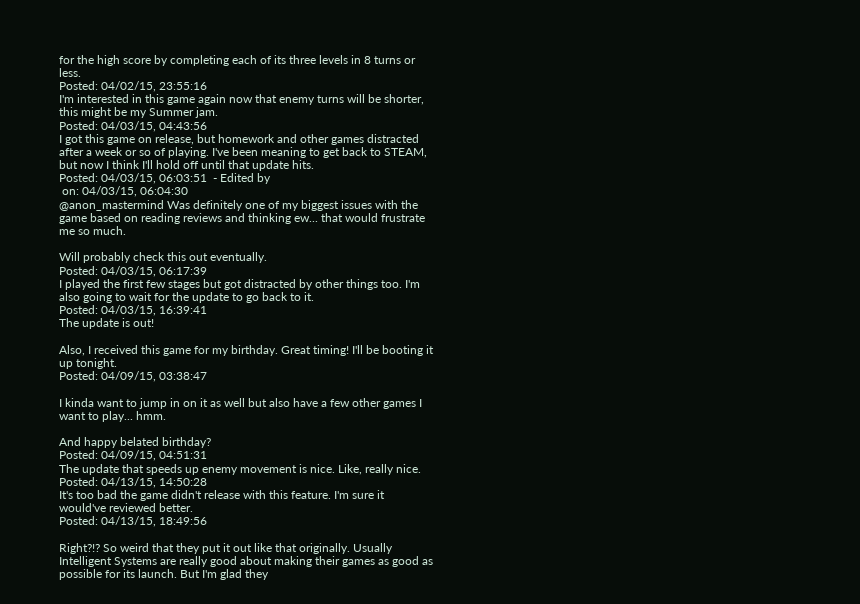for the high score by completing each of its three levels in 8 turns or less.
Posted: 04/02/15, 23:55:16
I'm interested in this game again now that enemy turns will be shorter, this might be my Summer jam.
Posted: 04/03/15, 04:43:56
I got this game on release, but homework and other games distracted after a week or so of playing. I've been meaning to get back to STEAM, but now I think I'll hold off until that update hits.
Posted: 04/03/15, 06:03:51  - Edited by
 on: 04/03/15, 06:04:30
@anon_mastermind Was definitely one of my biggest issues with the game based on reading reviews and thinking ew... that would frustrate me so much.

Will probably check this out eventually.
Posted: 04/03/15, 06:17:39
I played the first few stages but got distracted by other things too. I'm also going to wait for the update to go back to it.
Posted: 04/03/15, 16:39:41
The update is out!

Also, I received this game for my birthday. Great timing! I'll be booting it up tonight.
Posted: 04/09/15, 03:38:47

I kinda want to jump in on it as well but also have a few other games I want to play... hmm.

And happy belated birthday?
Posted: 04/09/15, 04:51:31
The update that speeds up enemy movement is nice. Like, really nice.
Posted: 04/13/15, 14:50:28
It's too bad the game didn't release with this feature. I'm sure it would've reviewed better.
Posted: 04/13/15, 18:49:56

Right?!? So weird that they put it out like that originally. Usually Intelligent Systems are really good about making their games as good as possible for its launch. But I'm glad they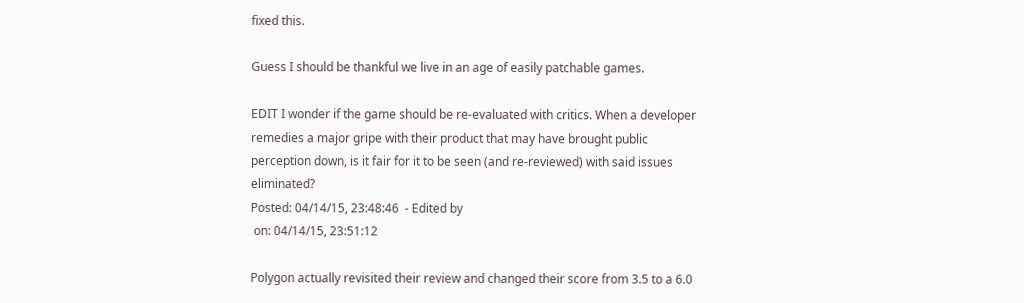fixed this.

Guess I should be thankful we live in an age of easily patchable games.

EDIT I wonder if the game should be re-evaluated with critics. When a developer remedies a major gripe with their product that may have brought public perception down, is it fair for it to be seen (and re-reviewed) with said issues eliminated?
Posted: 04/14/15, 23:48:46  - Edited by
 on: 04/14/15, 23:51:12

Polygon actually revisited their review and changed their score from 3.5 to a 6.0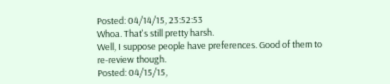Posted: 04/14/15, 23:52:53
Whoa. That's still pretty harsh.
Well, I suppose people have preferences. Good of them to re-review though.
Posted: 04/15/15,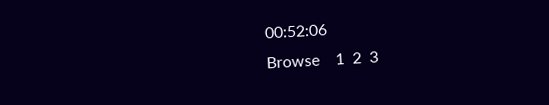00:52:06
Browse    1  2  3